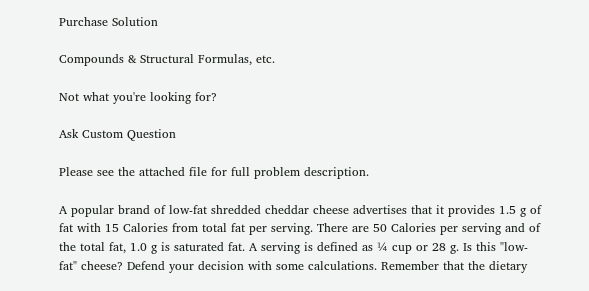Purchase Solution

Compounds & Structural Formulas, etc.

Not what you're looking for?

Ask Custom Question

Please see the attached file for full problem description.

A popular brand of low-fat shredded cheddar cheese advertises that it provides 1.5 g of fat with 15 Calories from total fat per serving. There are 50 Calories per serving and of the total fat, 1.0 g is saturated fat. A serving is defined as ¼ cup or 28 g. Is this "low-fat" cheese? Defend your decision with some calculations. Remember that the dietary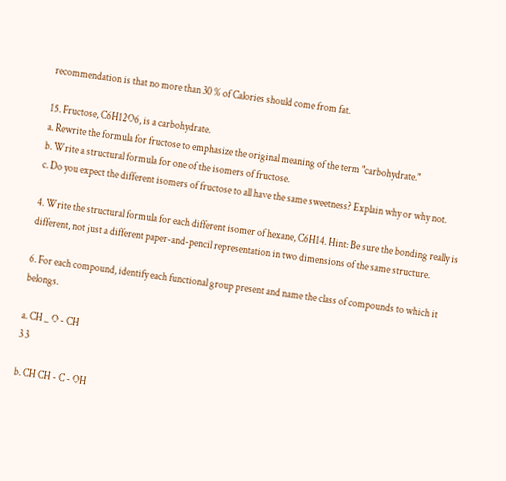recommendation is that no more than 30 % of Calories should come from fat.

15. Fructose, C6H12O6, is a carbohydrate.
a. Rewrite the formula for fructose to emphasize the original meaning of the term "carbohydrate."
b. Write a structural formula for one of the isomers of fructose.
c. Do you expect the different isomers of fructose to all have the same sweetness? Explain why or why not.

4. Write the structural formula for each different isomer of hexane, C6H14. Hint: Be sure the bonding really is different, not just a different paper-and-pencil representation in two dimensions of the same structure.

6. For each compound, identify each functional group present and name the class of compounds to which it belongs.

a. CH _ O - CH
3 3

b. CH CH - C - OH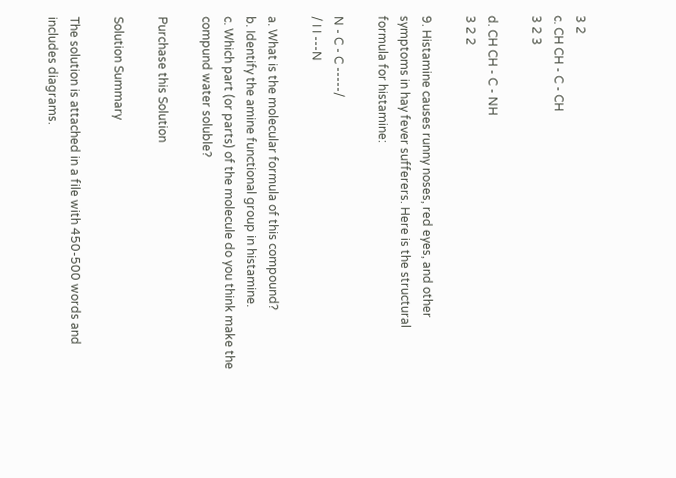3 2
c. CH CH - C - CH
3 2 3

d. CH CH - C - NH
3 2 2

9. Histamine causes runny noses, red eyes, and other symptoms in hay fever sufferers. Here is the structural formula for histamine:

N - C - C -----/
/ I I ---N

a. What is the molecular formula of this compound?
b. Identify the amine functional group in histamine.
c. Which part (or parts) of the molecule do you think make the compund water soluble?

Purchase this Solution

Solution Summary

The solution is attached in a file with 450-500 words and includes diagrams.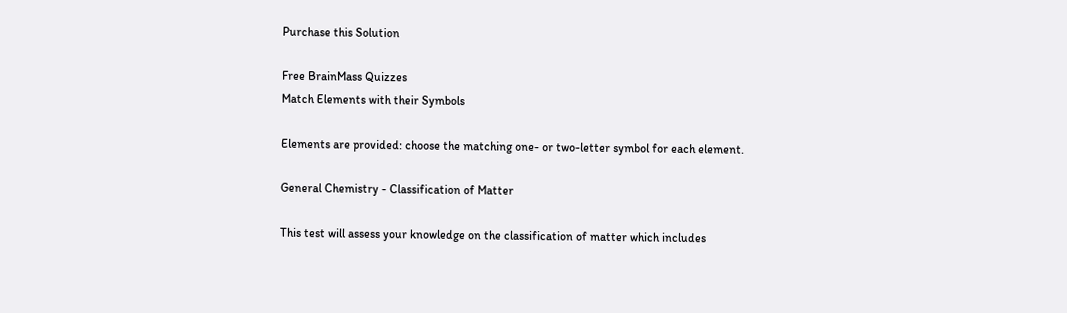Purchase this Solution

Free BrainMass Quizzes
Match Elements with their Symbols

Elements are provided: choose the matching one- or two-letter symbol for each element.

General Chemistry - Classification of Matter

This test will assess your knowledge on the classification of matter which includes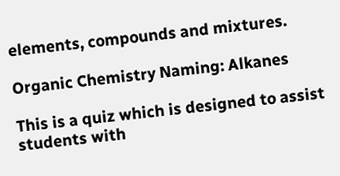elements, compounds and mixtures.

Organic Chemistry Naming: Alkanes

This is a quiz which is designed to assist students with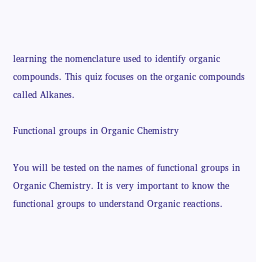learning the nomenclature used to identify organic compounds. This quiz focuses on the organic compounds called Alkanes.

Functional groups in Organic Chemistry

You will be tested on the names of functional groups in Organic Chemistry. It is very important to know the functional groups to understand Organic reactions.